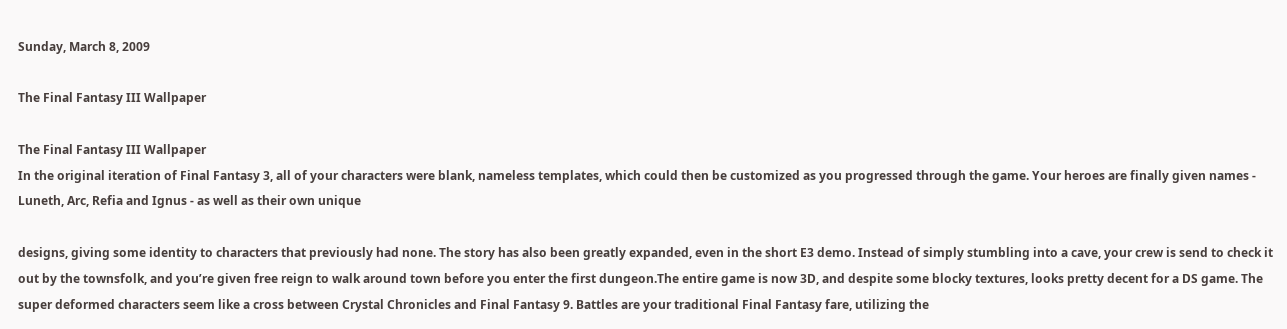Sunday, March 8, 2009

The Final Fantasy III Wallpaper

The Final Fantasy III Wallpaper
In the original iteration of Final Fantasy 3, all of your characters were blank, nameless templates, which could then be customized as you progressed through the game. Your heroes are finally given names - Luneth, Arc, Refia and Ignus - as well as their own unique

designs, giving some identity to characters that previously had none. The story has also been greatly expanded, even in the short E3 demo. Instead of simply stumbling into a cave, your crew is send to check it out by the townsfolk, and you’re given free reign to walk around town before you enter the first dungeon.The entire game is now 3D, and despite some blocky textures, looks pretty decent for a DS game. The super deformed characters seem like a cross between Crystal Chronicles and Final Fantasy 9. Battles are your traditional Final Fantasy fare, utilizing the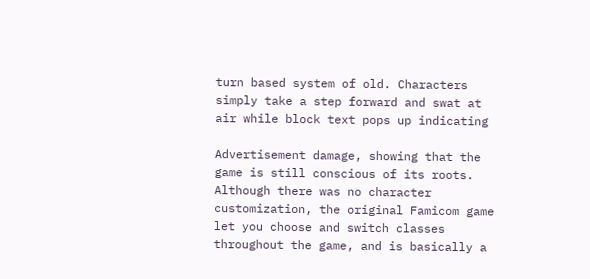turn based system of old. Characters simply take a step forward and swat at air while block text pops up indicating

Advertisement damage, showing that the game is still conscious of its roots. Although there was no character customization, the original Famicom game let you choose and switch classes throughout the game, and is basically a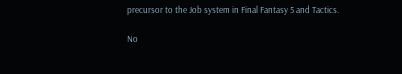precursor to the Job system in Final Fantasy 5 and Tactics.

No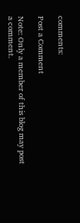comments:

Post a Comment

Note: Only a member of this blog may post a comment.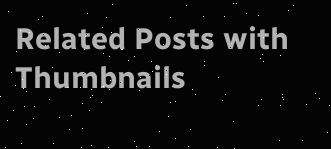Related Posts with Thumbnails